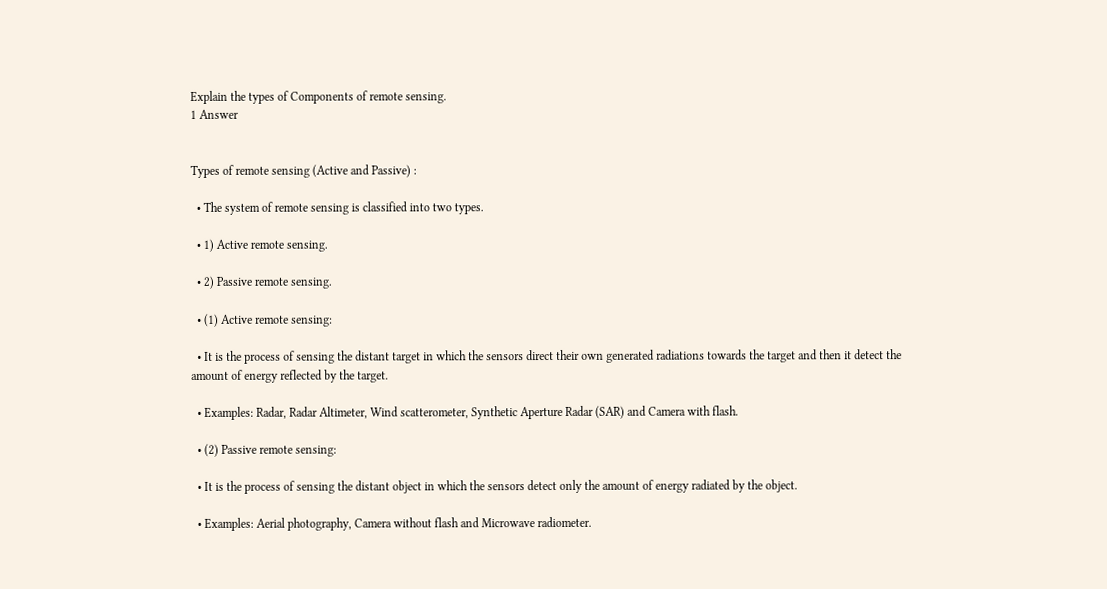Explain the types of Components of remote sensing.
1 Answer


Types of remote sensing (Active and Passive) :

  • The system of remote sensing is classified into two types.

  • 1) Active remote sensing.

  • 2) Passive remote sensing.

  • (1) Active remote sensing:

  • It is the process of sensing the distant target in which the sensors direct their own generated radiations towards the target and then it detect the amount of energy reflected by the target.

  • Examples: Radar, Radar Altimeter, Wind scatterometer, Synthetic Aperture Radar (SAR) and Camera with flash.

  • (2) Passive remote sensing:

  • It is the process of sensing the distant object in which the sensors detect only the amount of energy radiated by the object.

  • Examples: Aerial photography, Camera without flash and Microwave radiometer.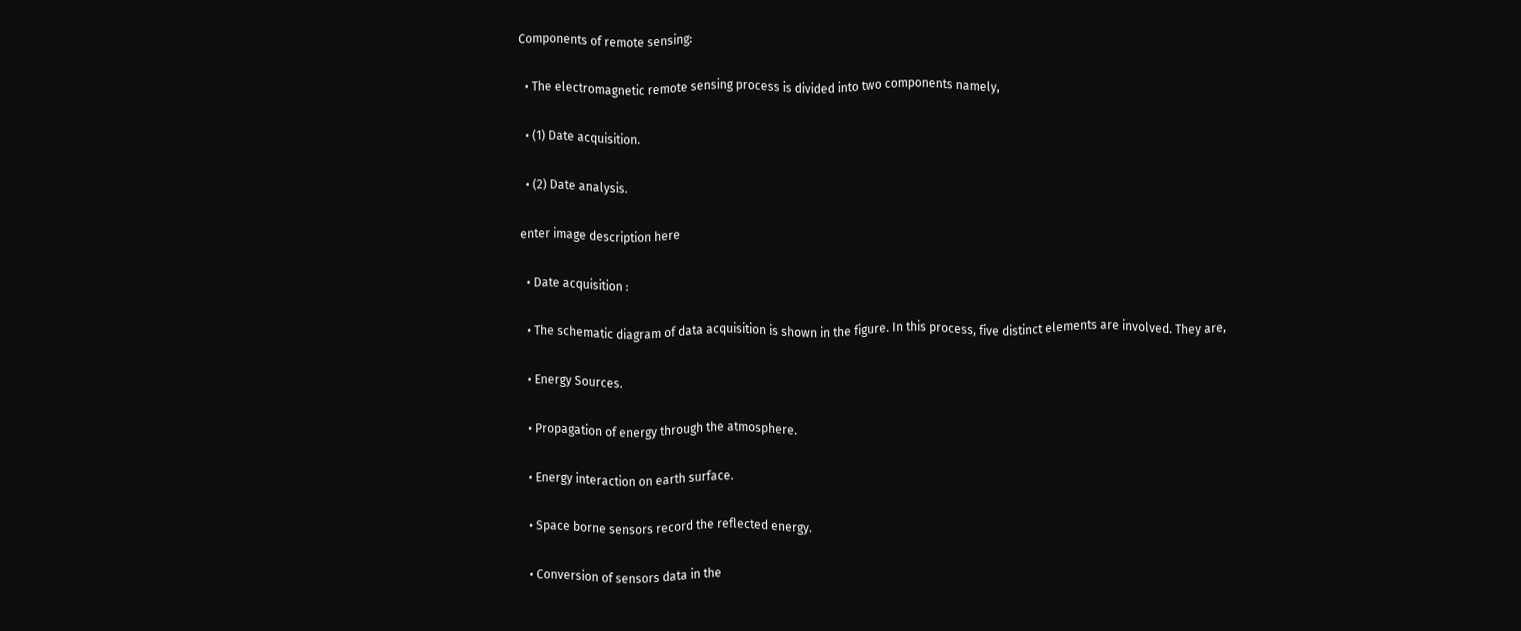Components of remote sensing:

  • The electromagnetic remote sensing process is divided into two components namely,

  • (1) Date acquisition.

  • (2) Date analysis.

enter image description here

  • Date acquisition :

  • The schematic diagram of data acquisition is shown in the figure. In this process, five distinct elements are involved. They are,

  • Energy Sources.

  • Propagation of energy through the atmosphere.

  • Energy interaction on earth surface.

  • Space borne sensors record the reflected energy.

  • Conversion of sensors data in the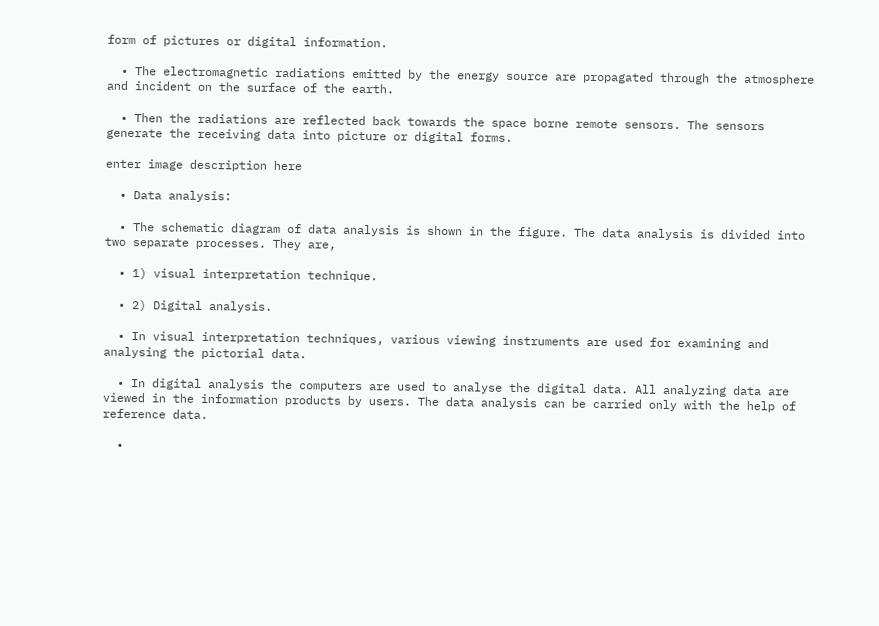form of pictures or digital information.

  • The electromagnetic radiations emitted by the energy source are propagated through the atmosphere and incident on the surface of the earth.

  • Then the radiations are reflected back towards the space borne remote sensors. The sensors generate the receiving data into picture or digital forms.

enter image description here

  • Data analysis:

  • The schematic diagram of data analysis is shown in the figure. The data analysis is divided into two separate processes. They are,

  • 1) visual interpretation technique.

  • 2) Digital analysis.

  • In visual interpretation techniques, various viewing instruments are used for examining and analysing the pictorial data.

  • In digital analysis the computers are used to analyse the digital data. All analyzing data are viewed in the information products by users. The data analysis can be carried only with the help of reference data.

  •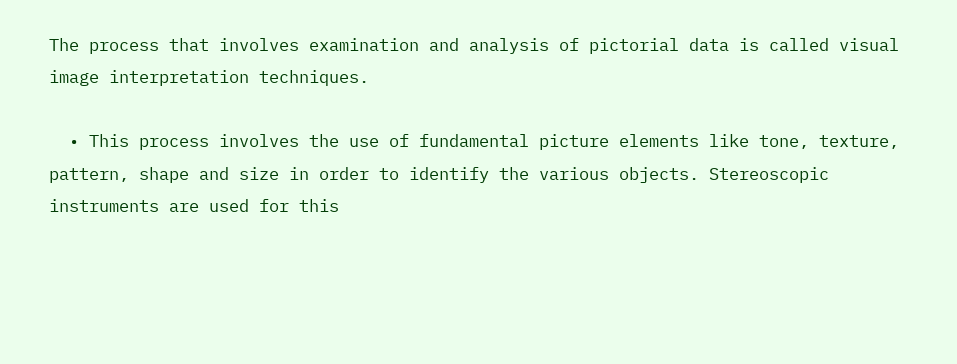The process that involves examination and analysis of pictorial data is called visual image interpretation techniques.

  • This process involves the use of fundamental picture elements like tone, texture, pattern, shape and size in order to identify the various objects. Stereoscopic instruments are used for this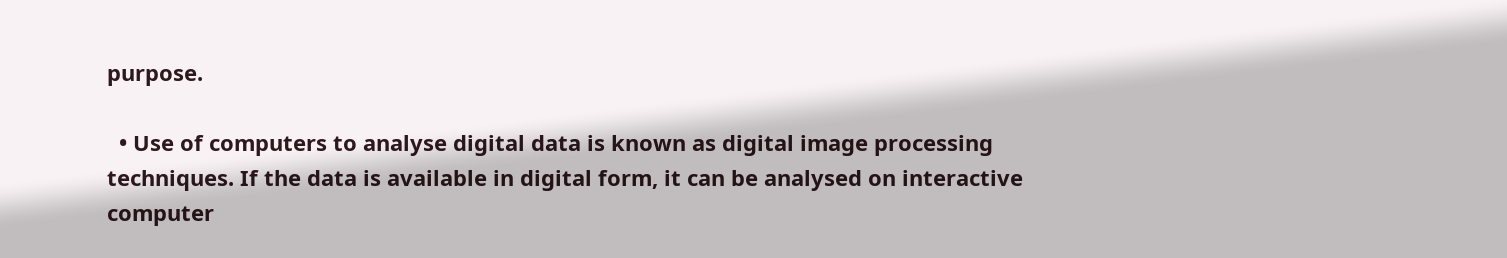purpose.

  • Use of computers to analyse digital data is known as digital image processing techniques. If the data is available in digital form, it can be analysed on interactive computer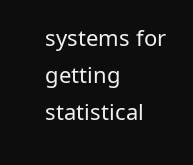systems for getting statistical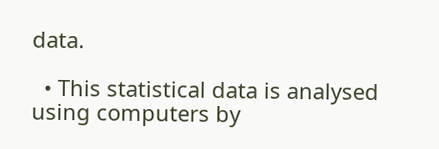data.

  • This statistical data is analysed using computers by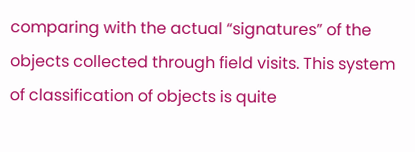comparing with the actual “signatures” of the objects collected through field visits. This system of classification of objects is quite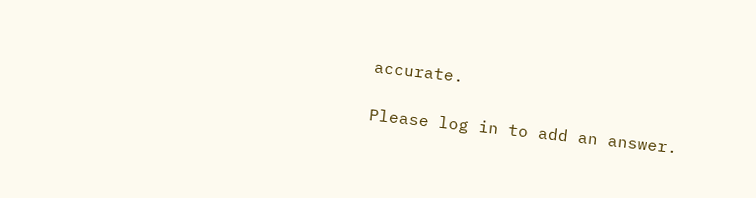accurate.

Please log in to add an answer.